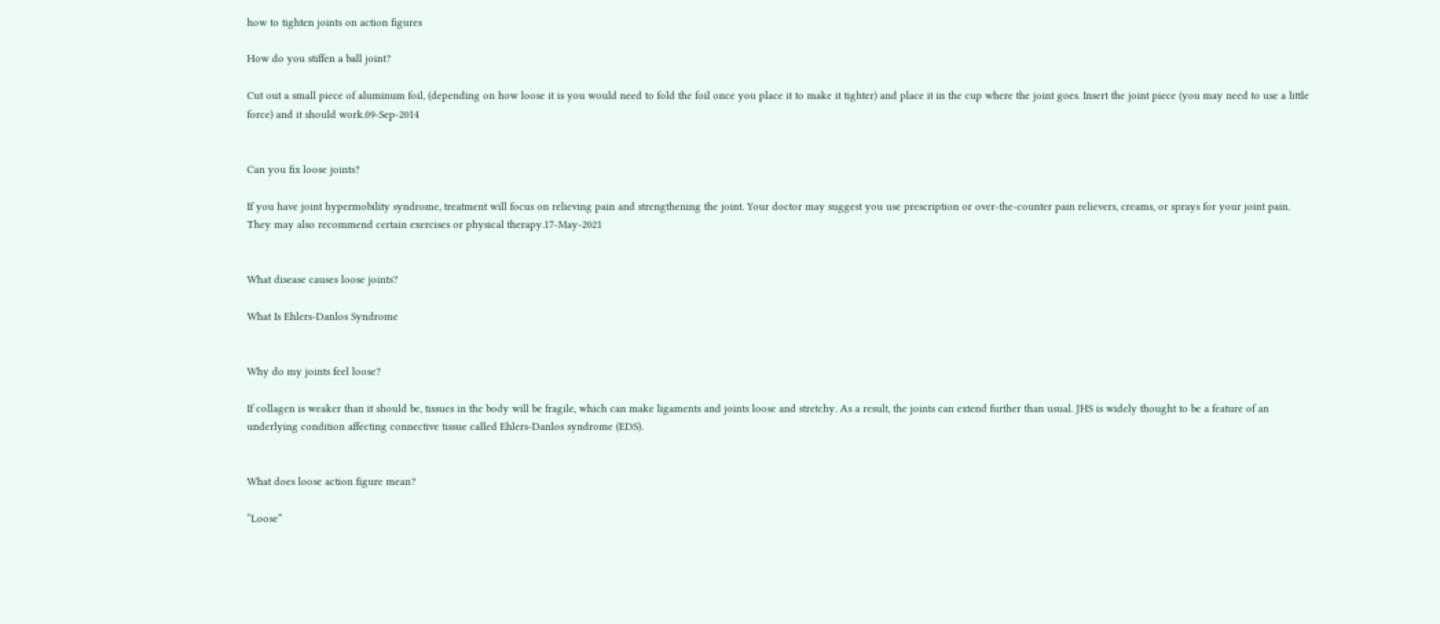how to tighten joints on action figures

How do you stiffen a ball joint?

Cut out a small piece of aluminum foil, (depending on how loose it is you would need to fold the foil once you place it to make it tighter) and place it in the cup where the joint goes. Insert the joint piece (you may need to use a little force) and it should work.09-Sep-2014


Can you fix loose joints?

If you have joint hypermobility syndrome, treatment will focus on relieving pain and strengthening the joint. Your doctor may suggest you use prescription or over-the-counter pain relievers, creams, or sprays for your joint pain. They may also recommend certain exercises or physical therapy.17-May-2021


What disease causes loose joints?

What Is Ehlers-Danlos Syndrome


Why do my joints feel loose?

If collagen is weaker than it should be, tissues in the body will be fragile, which can make ligaments and joints loose and stretchy. As a result, the joints can extend further than usual. JHS is widely thought to be a feature of an underlying condition affecting connective tissue called Ehlers-Danlos syndrome (EDS).


What does loose action figure mean?

“Loose”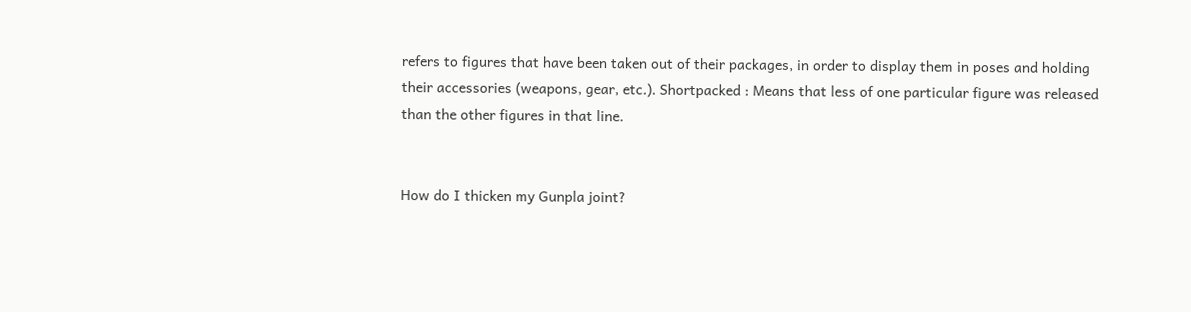refers to figures that have been taken out of their packages, in order to display them in poses and holding their accessories (weapons, gear, etc.). Shortpacked : Means that less of one particular figure was released than the other figures in that line.


How do I thicken my Gunpla joint?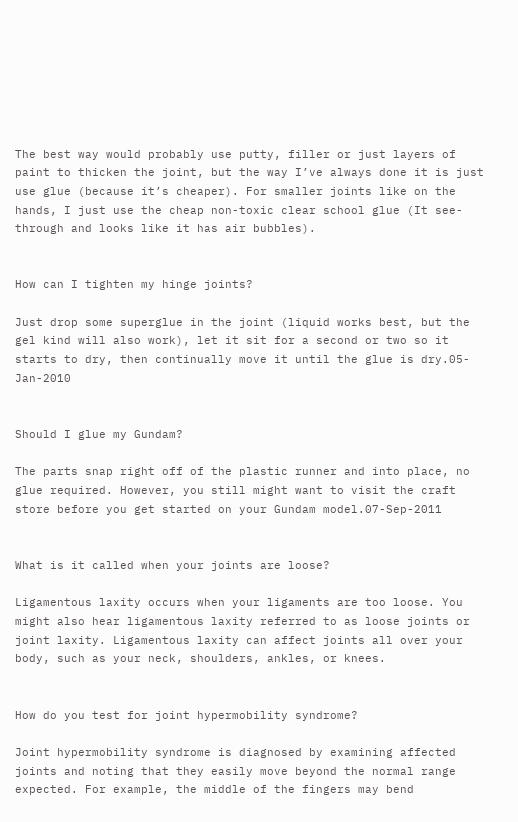The best way would probably use putty, filler or just layers of paint to thicken the joint, but the way I’ve always done it is just use glue (because it’s cheaper). For smaller joints like on the hands, I just use the cheap non-toxic clear school glue (It see-through and looks like it has air bubbles).


How can I tighten my hinge joints?

Just drop some superglue in the joint (liquid works best, but the gel kind will also work), let it sit for a second or two so it starts to dry, then continually move it until the glue is dry.05-Jan-2010


Should I glue my Gundam?

The parts snap right off of the plastic runner and into place, no glue required. However, you still might want to visit the craft store before you get started on your Gundam model.07-Sep-2011


What is it called when your joints are loose?

Ligamentous laxity occurs when your ligaments are too loose. You might also hear ligamentous laxity referred to as loose joints or joint laxity. Ligamentous laxity can affect joints all over your body, such as your neck, shoulders, ankles, or knees.


How do you test for joint hypermobility syndrome?

Joint hypermobility syndrome is diagnosed by examining affected joints and noting that they easily move beyond the normal range expected. For example, the middle of the fingers may bend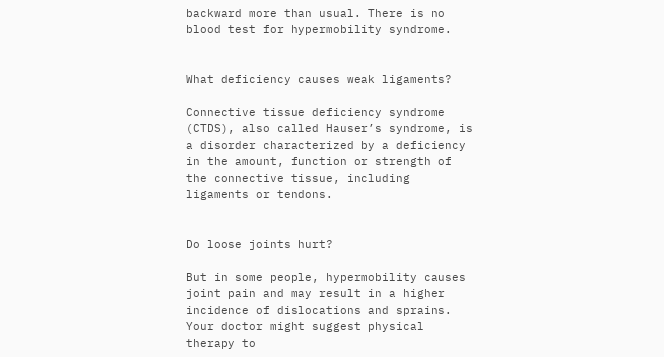backward more than usual. There is no blood test for hypermobility syndrome.


What deficiency causes weak ligaments?

Connective tissue deficiency syndrome (CTDS), also called Hauser’s syndrome, is a disorder characterized by a deficiency in the amount, function or strength of the connective tissue, including ligaments or tendons.


Do loose joints hurt?

But in some people, hypermobility causes joint pain and may result in a higher incidence of dislocations and sprains. Your doctor might suggest physical therapy to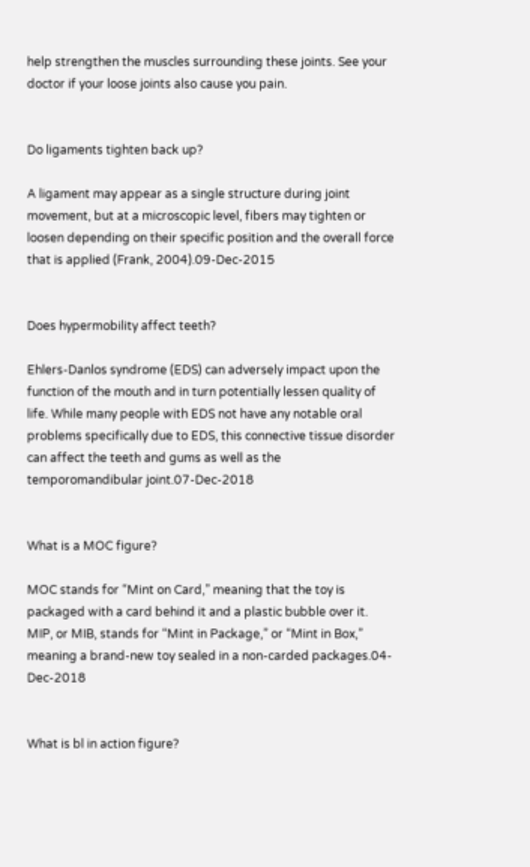help strengthen the muscles surrounding these joints. See your doctor if your loose joints also cause you pain.


Do ligaments tighten back up?

A ligament may appear as a single structure during joint movement, but at a microscopic level, fibers may tighten or loosen depending on their specific position and the overall force that is applied (Frank, 2004).09-Dec-2015


Does hypermobility affect teeth?

Ehlers-Danlos syndrome (EDS) can adversely impact upon the function of the mouth and in turn potentially lessen quality of life. While many people with EDS not have any notable oral problems specifically due to EDS, this connective tissue disorder can affect the teeth and gums as well as the temporomandibular joint.07-Dec-2018


What is a MOC figure?

MOC stands for “Mint on Card,” meaning that the toy is packaged with a card behind it and a plastic bubble over it. MIP, or MIB, stands for “Mint in Package,” or “Mint in Box,” meaning a brand-new toy sealed in a non-carded packages.04-Dec-2018


What is bl in action figure?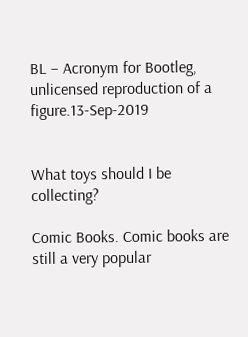BL – Acronym for Bootleg, unlicensed reproduction of a figure.13-Sep-2019


What toys should I be collecting?

Comic Books. Comic books are still a very popular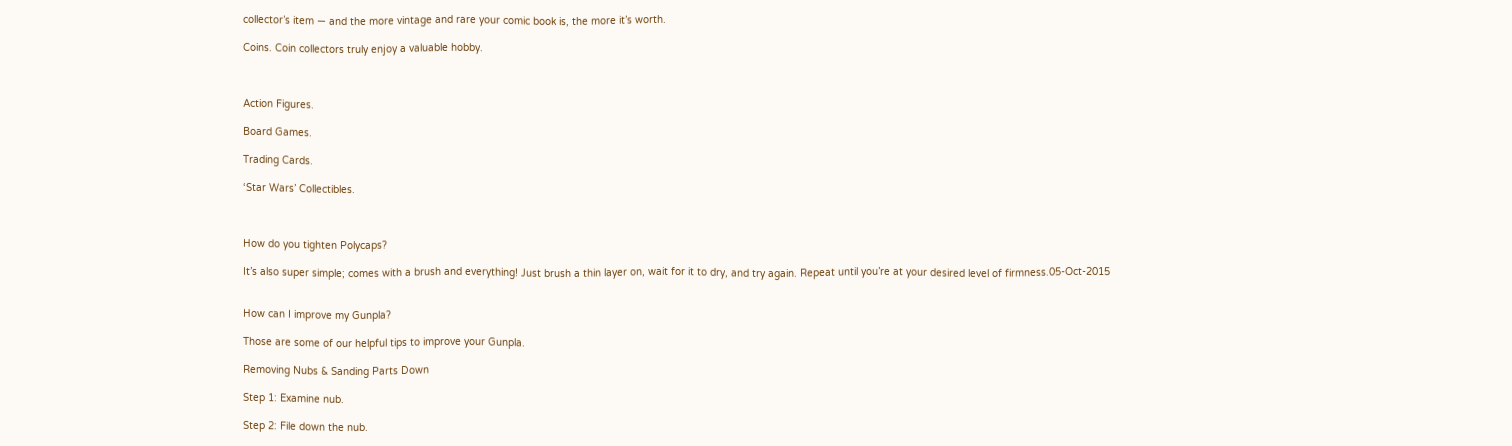collector’s item — and the more vintage and rare your comic book is, the more it’s worth.

Coins. Coin collectors truly enjoy a valuable hobby.



Action Figures.

Board Games.

Trading Cards.

‘Star Wars’ Collectibles.



How do you tighten Polycaps?

It’s also super simple; comes with a brush and everything! Just brush a thin layer on, wait for it to dry, and try again. Repeat until you’re at your desired level of firmness.05-Oct-2015


How can I improve my Gunpla?

Those are some of our helpful tips to improve your Gunpla.

Removing Nubs & Sanding Parts Down

Step 1: Examine nub.

Step 2: File down the nub.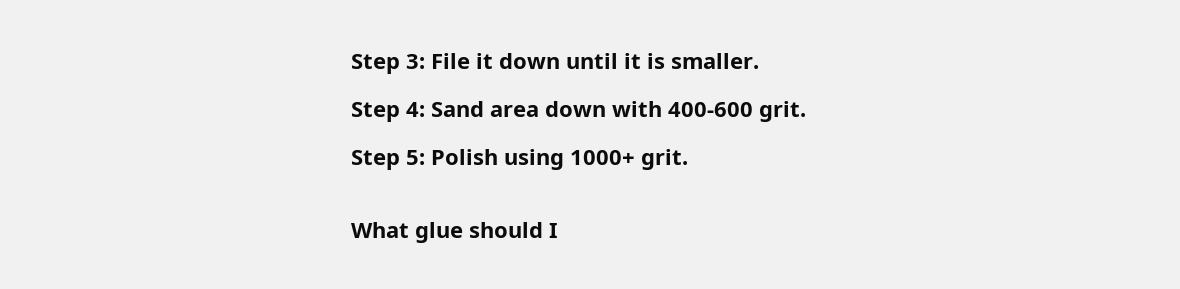Step 3: File it down until it is smaller.

Step 4: Sand area down with 400-600 grit.

Step 5: Polish using 1000+ grit.


What glue should I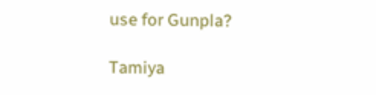use for Gunpla?

Tamiya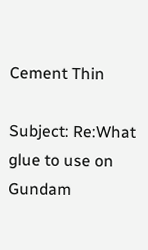Cement Thin

Subject: Re:What glue to use on Gundam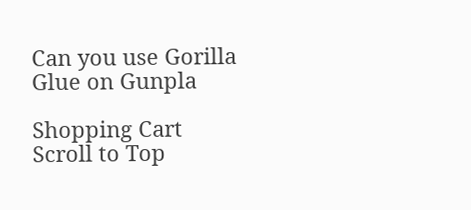Can you use Gorilla Glue on Gunpla

Shopping Cart
Scroll to Top